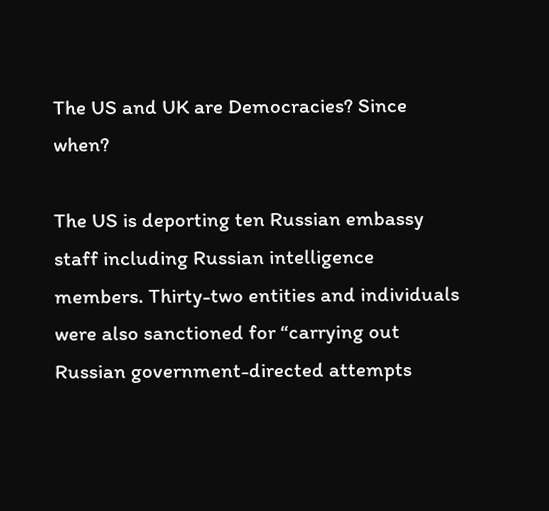The US and UK are Democracies? Since when?

The US is deporting ten Russian embassy staff including Russian intelligence members. Thirty-two entities and individuals were also sanctioned for “carrying out Russian government-directed attempts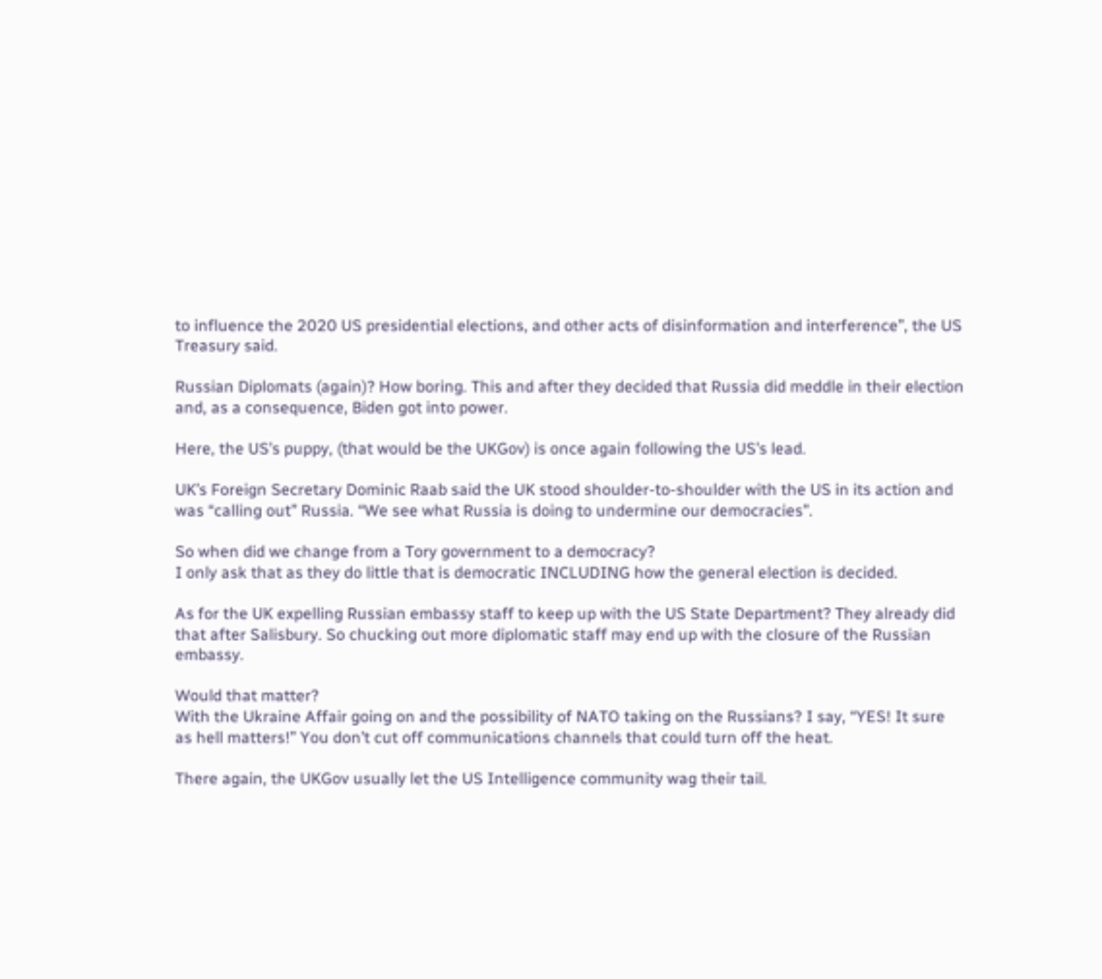to influence the 2020 US presidential elections, and other acts of disinformation and interference”, the US Treasury said.

Russian Diplomats (again)? How boring. This and after they decided that Russia did meddle in their election and, as a consequence, Biden got into power.

Here, the US’s puppy, (that would be the UKGov) is once again following the US’s lead.

UK’s Foreign Secretary Dominic Raab said the UK stood shoulder-to-shoulder with the US in its action and was “calling out” Russia. “We see what Russia is doing to undermine our democracies”.

So when did we change from a Tory government to a democracy?
I only ask that as they do little that is democratic INCLUDING how the general election is decided.

As for the UK expelling Russian embassy staff to keep up with the US State Department? They already did that after Salisbury. So chucking out more diplomatic staff may end up with the closure of the Russian embassy.

Would that matter?
With the Ukraine Affair going on and the possibility of NATO taking on the Russians? I say, “YES! It sure as hell matters!” You don’t cut off communications channels that could turn off the heat.

There again, the UKGov usually let the US Intelligence community wag their tail.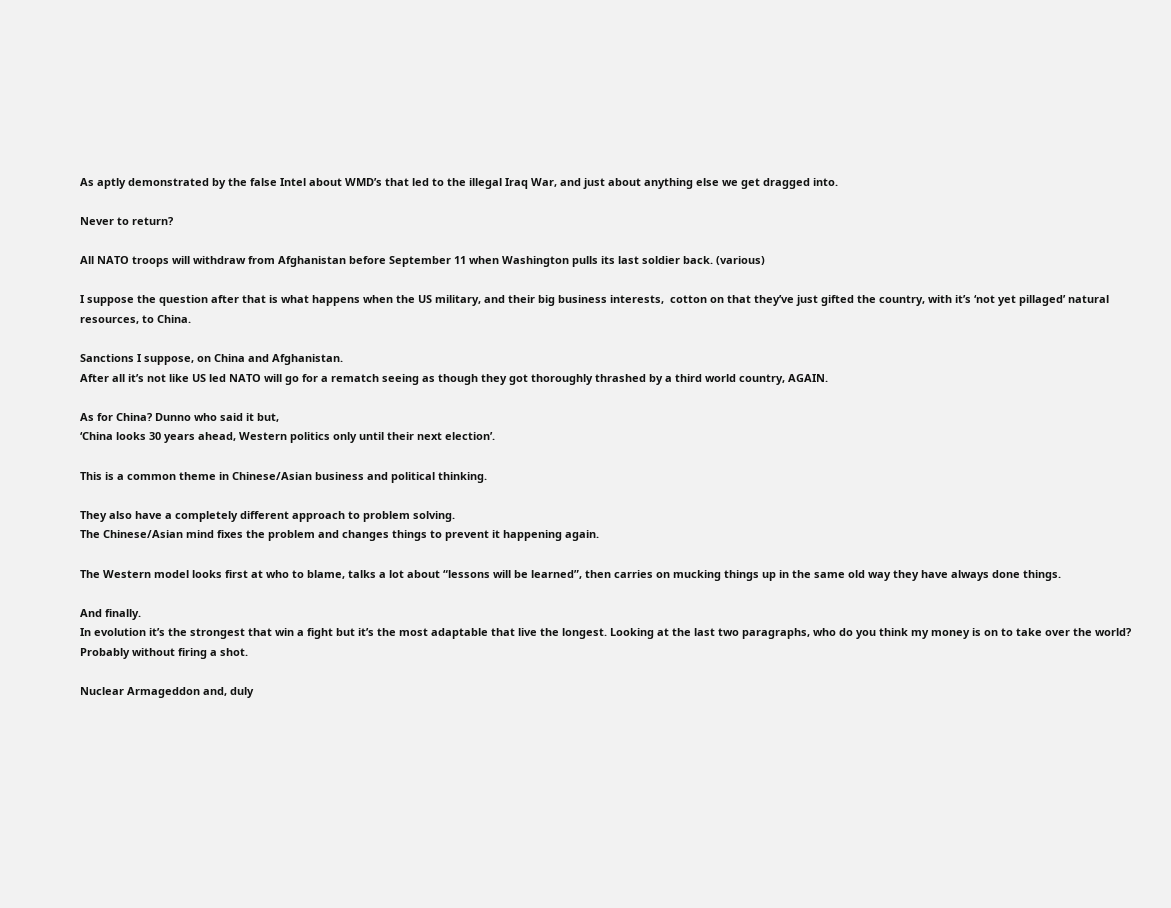As aptly demonstrated by the false Intel about WMD’s that led to the illegal Iraq War, and just about anything else we get dragged into.

Never to return?

All NATO troops will withdraw from Afghanistan before September 11 when Washington pulls its last soldier back. (various)

I suppose the question after that is what happens when the US military, and their big business interests,  cotton on that they’ve just gifted the country, with it’s ‘not yet pillaged’ natural  resources, to China.

Sanctions I suppose, on China and Afghanistan.
After all it’s not like US led NATO will go for a rematch seeing as though they got thoroughly thrashed by a third world country, AGAIN.

As for China? Dunno who said it but,
‘China looks 30 years ahead, Western politics only until their next election’.

This is a common theme in Chinese/Asian business and political thinking.

They also have a completely different approach to problem solving.
The Chinese/Asian mind fixes the problem and changes things to prevent it happening again.

The Western model looks first at who to blame, talks a lot about “lessons will be learned”, then carries on mucking things up in the same old way they have always done things.

And finally.
In evolution it’s the strongest that win a fight but it’s the most adaptable that live the longest. Looking at the last two paragraphs, who do you think my money is on to take over the world? Probably without firing a shot.

Nuclear Armageddon and, duly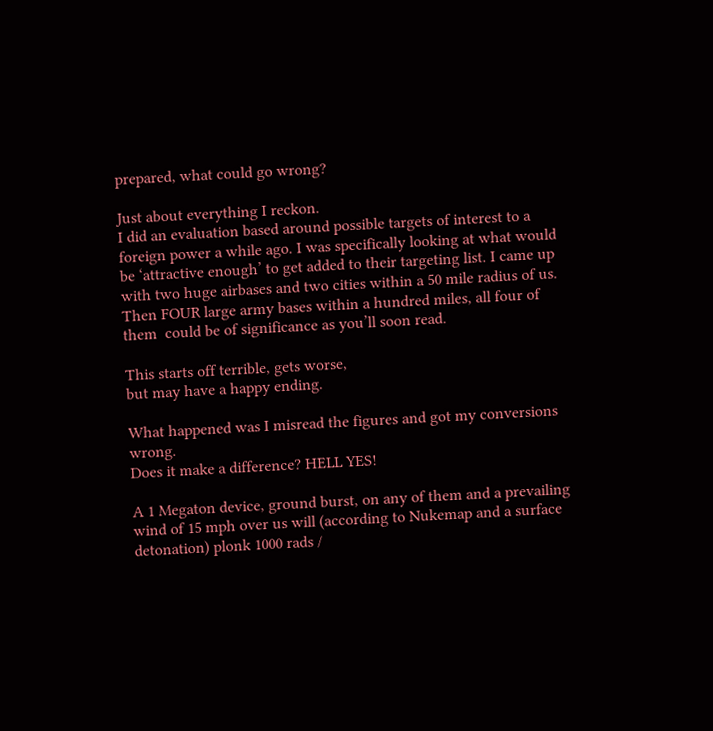prepared, what could go wrong?

Just about everything I reckon.
I did an evaluation based around possible targets of interest to a foreign power a while ago. I was specifically looking at what would be ‘attractive enough’ to get added to their targeting list. I came up with two huge airbases and two cities within a 50 mile radius of us. Then FOUR large army bases within a hundred miles, all four of them  could be of significance as you’ll soon read.

This starts off terrible, gets worse,
but may have a happy ending.

What happened was I misread the figures and got my conversions wrong.
Does it make a difference? HELL YES!

A 1 Megaton device, ground burst, on any of them and a prevailing wind of 15 mph over us will (according to Nukemap and a surface detonation) plonk 1000 rads /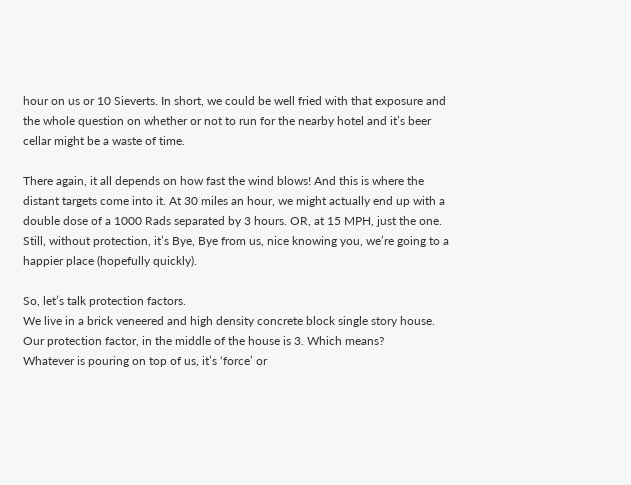hour on us or 10 Sieverts. In short, we could be well fried with that exposure and the whole question on whether or not to run for the nearby hotel and it’s beer cellar might be a waste of time.

There again, it all depends on how fast the wind blows! And this is where the distant targets come into it. At 30 miles an hour, we might actually end up with a double dose of a 1000 Rads separated by 3 hours. OR, at 15 MPH, just the one.  Still, without protection, it’s Bye, Bye from us, nice knowing you, we’re going to a happier place (hopefully quickly).

So, let’s talk protection factors.
We live in a brick veneered and high density concrete block single story house. Our protection factor, in the middle of the house is 3. Which means?
Whatever is pouring on top of us, it’s ‘force’ or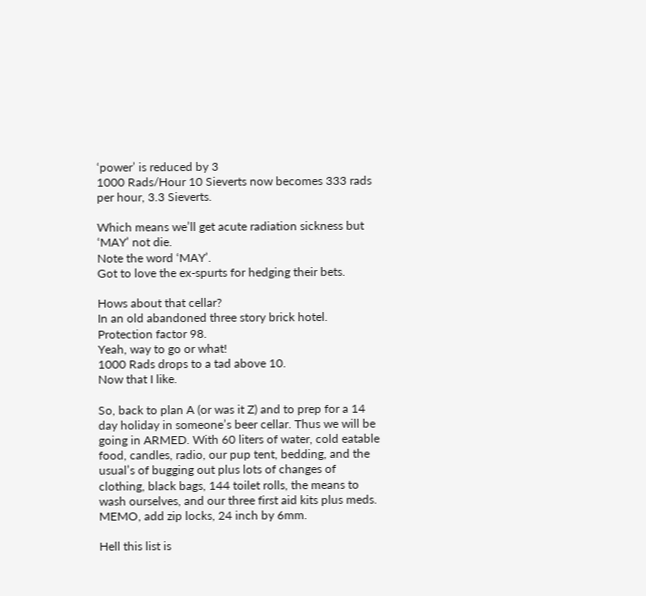‘power’ is reduced by 3
1000 Rads/Hour 10 Sieverts now becomes 333 rads per hour, 3.3 Sieverts.

Which means we’ll get acute radiation sickness but ‘MAY’ not die.
Note the word ‘MAY’.
Got to love the ex-spurts for hedging their bets.

Hows about that cellar?
In an old abandoned three story brick hotel.
Protection factor 98.
Yeah, way to go or what!
1000 Rads drops to a tad above 10.
Now that I like.

So, back to plan A (or was it Z) and to prep for a 14 day holiday in someone’s beer cellar. Thus we will be going in ARMED. With 60 liters of water, cold eatable food, candles, radio, our pup tent, bedding, and the usual’s of bugging out plus lots of changes of clothing, black bags, 144 toilet rolls, the means to wash ourselves, and our three first aid kits plus meds. MEMO, add zip locks, 24 inch by 6mm.

Hell this list is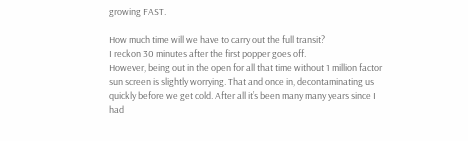growing FAST.

How much time will we have to carry out the full transit?
I reckon 30 minutes after the first popper goes off.
However, being out in the open for all that time without 1 million factor sun screen is slightly worrying. That and once in, decontaminating us quickly before we get cold. After all it’s been many many years since I had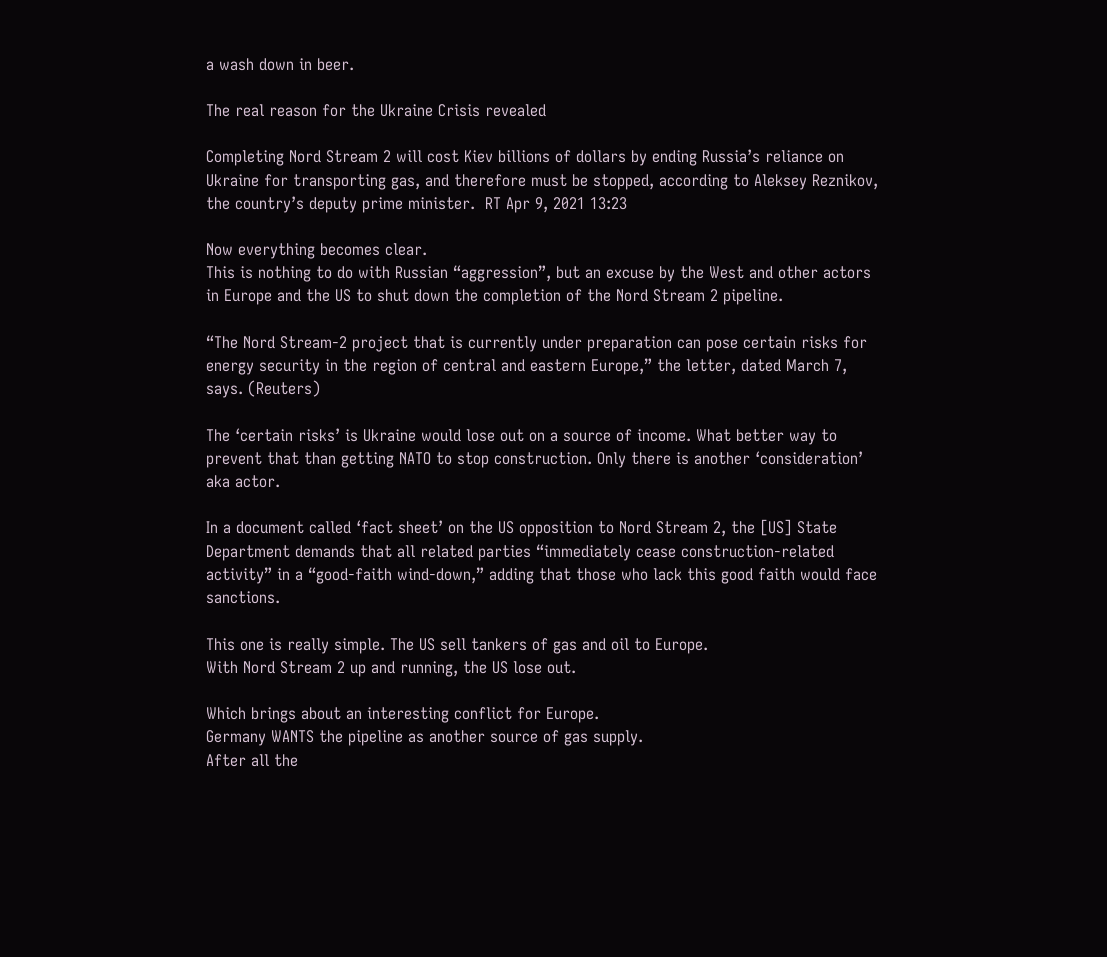a wash down in beer.

The real reason for the Ukraine Crisis revealed

Completing Nord Stream 2 will cost Kiev billions of dollars by ending Russia’s reliance on Ukraine for transporting gas, and therefore must be stopped, according to Aleksey Reznikov, the country’s deputy prime minister.  RT Apr 9, 2021 13:23

Now everything becomes clear.
This is nothing to do with Russian “aggression”, but an excuse by the West and other actors in Europe and the US to shut down the completion of the Nord Stream 2 pipeline.

“The Nord Stream-2 project that is currently under preparation can pose certain risks for energy security in the region of central and eastern Europe,” the letter, dated March 7, says. (Reuters)

The ‘certain risks’ is Ukraine would lose out on a source of income. What better way to prevent that than getting NATO to stop construction. Only there is another ‘consideration’ aka actor.

In a document called ‘fact sheet’ on the US opposition to Nord Stream 2, the [US] State Department demands that all related parties “immediately cease construction-related activity” in a “good-faith wind-down,” adding that those who lack this good faith would face sanctions.

This one is really simple. The US sell tankers of gas and oil to Europe.
With Nord Stream 2 up and running, the US lose out.

Which brings about an interesting conflict for Europe.
Germany WANTS the pipeline as another source of gas supply.
After all the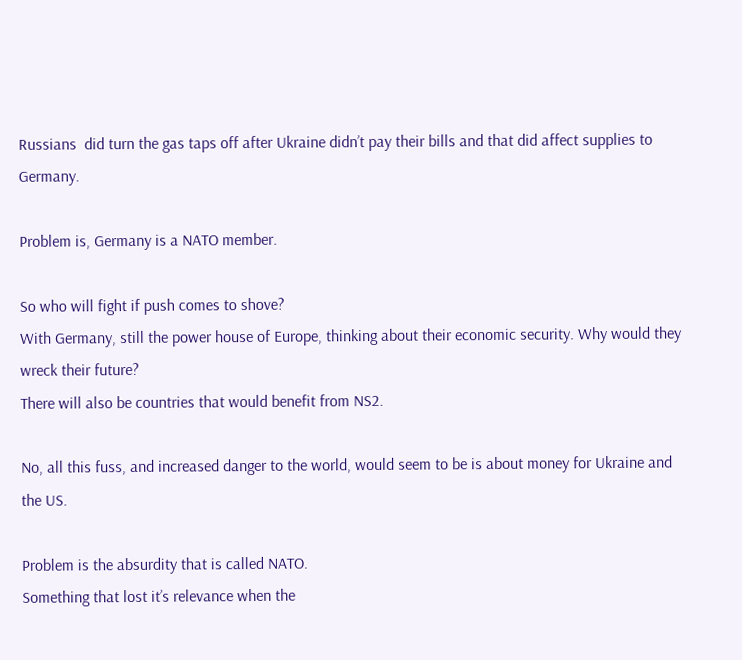Russians  did turn the gas taps off after Ukraine didn’t pay their bills and that did affect supplies to Germany.

Problem is, Germany is a NATO member.

So who will fight if push comes to shove?
With Germany, still the power house of Europe, thinking about their economic security. Why would they wreck their future?
There will also be countries that would benefit from NS2.

No, all this fuss, and increased danger to the world, would seem to be is about money for Ukraine and the US.

Problem is the absurdity that is called NATO.
Something that lost it’s relevance when the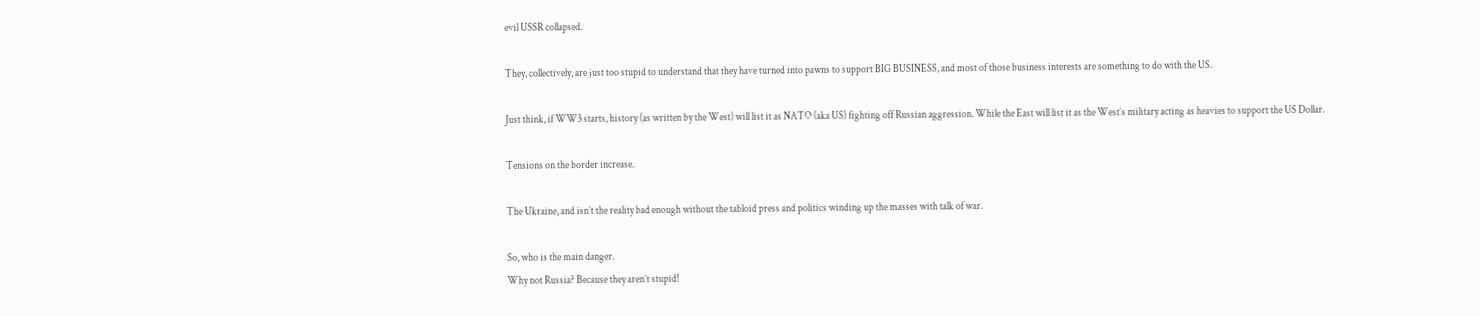evil USSR collapsed.

They, collectively, are just too stupid to understand that they have turned into pawns to support BIG BUSINESS, and most of those business interests are something to do with the US.

Just think, if WW3 starts, history (as written by the West) will list it as NATO (aka US) fighting off Russian aggression. While the East will list it as the West’s military acting as heavies to support the US Dollar.

Tensions on the border increase.

The Ukraine, and isn’t the reality bad enough without the tabloid press and politics winding up the masses with talk of war.

So, who is the main danger.
Why not Russia? Because they aren’t stupid!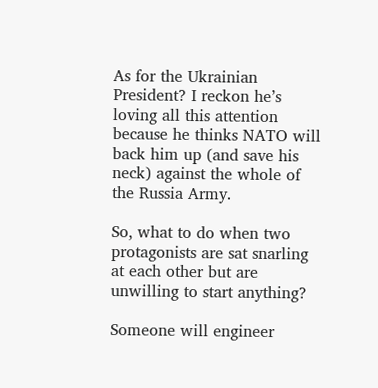As for the Ukrainian President? I reckon he’s loving all this attention because he thinks NATO will back him up (and save his neck) against the whole of the Russia Army.

So, what to do when two protagonists are sat snarling at each other but are unwilling to start anything?

Someone will engineer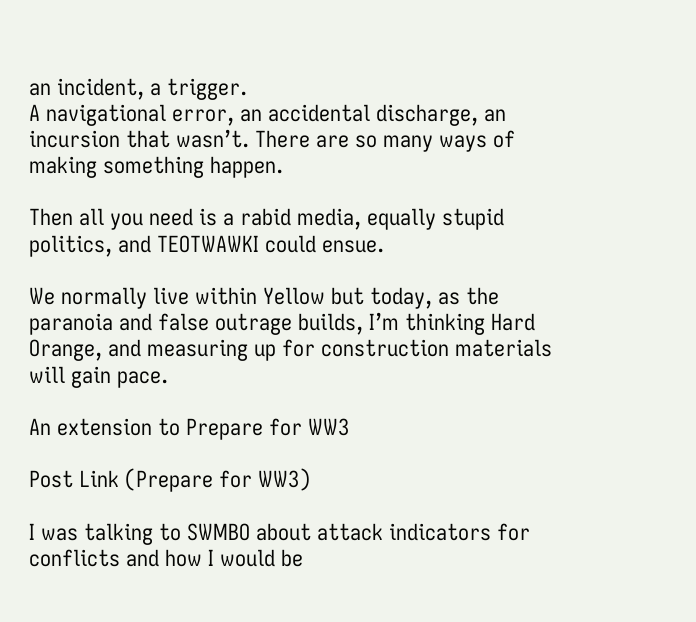an incident, a trigger.
A navigational error, an accidental discharge, an incursion that wasn’t. There are so many ways of making something happen.

Then all you need is a rabid media, equally stupid politics, and TEOTWAWKI could ensue.

We normally live within Yellow but today, as the paranoia and false outrage builds, I’m thinking Hard Orange, and measuring up for construction materials will gain pace.

An extension to Prepare for WW3

Post Link (Prepare for WW3)

I was talking to SWMBO about attack indicators for conflicts and how I would be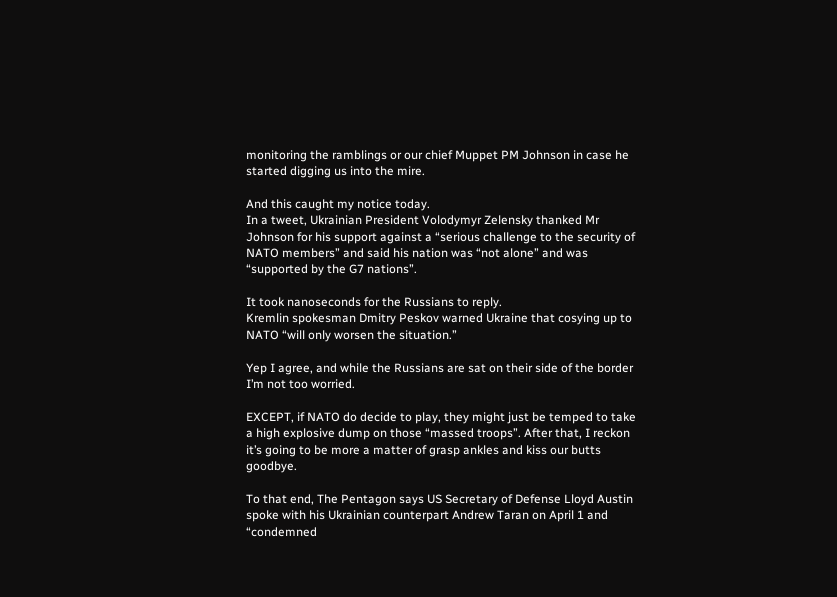monitoring the ramblings or our chief Muppet PM Johnson in case he started digging us into the mire.

And this caught my notice today.
In a tweet, Ukrainian President Volodymyr Zelensky thanked Mr Johnson for his support against a “serious challenge to the security of NATO members” and said his nation was “not alone” and was “supported by the G7 nations”.

It took nanoseconds for the Russians to reply.
Kremlin spokesman Dmitry Peskov warned Ukraine that cosying up to NATO “will only worsen the situation.”

Yep I agree, and while the Russians are sat on their side of the border I’m not too worried.

EXCEPT, if NATO do decide to play, they might just be temped to take a high explosive dump on those “massed troops”. After that, I reckon it’s going to be more a matter of grasp ankles and kiss our butts goodbye.

To that end, The Pentagon says US Secretary of Defense Lloyd Austin spoke with his Ukrainian counterpart Andrew Taran on April 1 and “condemned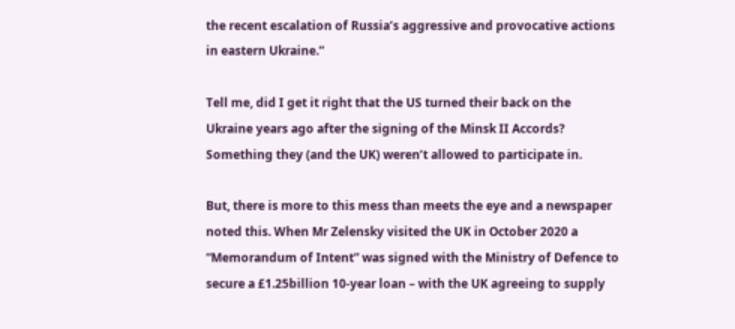the recent escalation of Russia’s aggressive and provocative actions in eastern Ukraine.”

Tell me, did I get it right that the US turned their back on the Ukraine years ago after the signing of the Minsk II Accords?
Something they (and the UK) weren’t allowed to participate in.

But, there is more to this mess than meets the eye and a newspaper noted this. When Mr Zelensky visited the UK in October 2020 a “Memorandum of Intent” was signed with the Ministry of Defence to secure a £1.25billion 10-year loan – with the UK agreeing to supply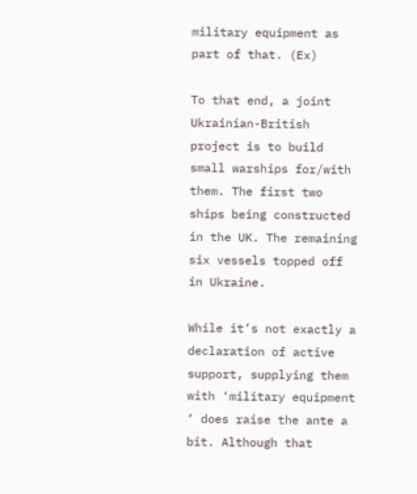military equipment as part of that. (Ex)

To that end, a joint Ukrainian-British project is to build small warships for/with them. The first two ships being constructed in the UK. The remaining six vessels topped off in Ukraine.

While it’s not exactly a declaration of active support, supplying them with ‘military equipment ‘ does raise the ante a bit. Although that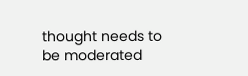thought needs to be moderated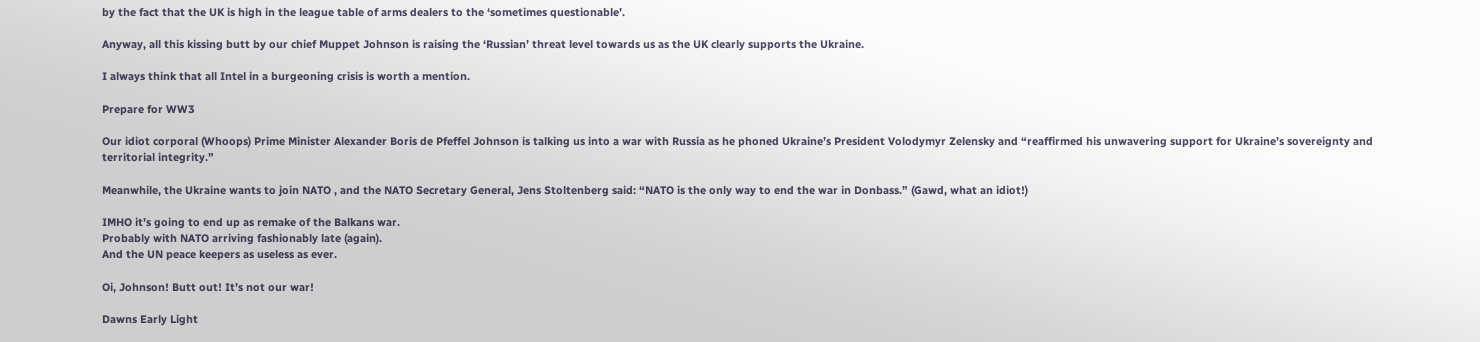by the fact that the UK is high in the league table of arms dealers to the ‘sometimes questionable’.

Anyway, all this kissing butt by our chief Muppet Johnson is raising the ‘Russian’ threat level towards us as the UK clearly supports the Ukraine.

I always think that all Intel in a burgeoning crisis is worth a mention.

Prepare for WW3

Our idiot corporal (Whoops) Prime Minister Alexander Boris de Pfeffel Johnson is talking us into a war with Russia as he phoned Ukraine’s President Volodymyr Zelensky and “reaffirmed his unwavering support for Ukraine’s sovereignty and territorial integrity.”

Meanwhile, the Ukraine wants to join NATO , and the NATO Secretary General, Jens Stoltenberg said: “NATO is the only way to end the war in Donbass.” (Gawd, what an idiot!)

IMHO it’s going to end up as remake of the Balkans war.
Probably with NATO arriving fashionably late (again).
And the UN peace keepers as useless as ever.

Oi, Johnson! Butt out! It’s not our war!

Dawns Early Light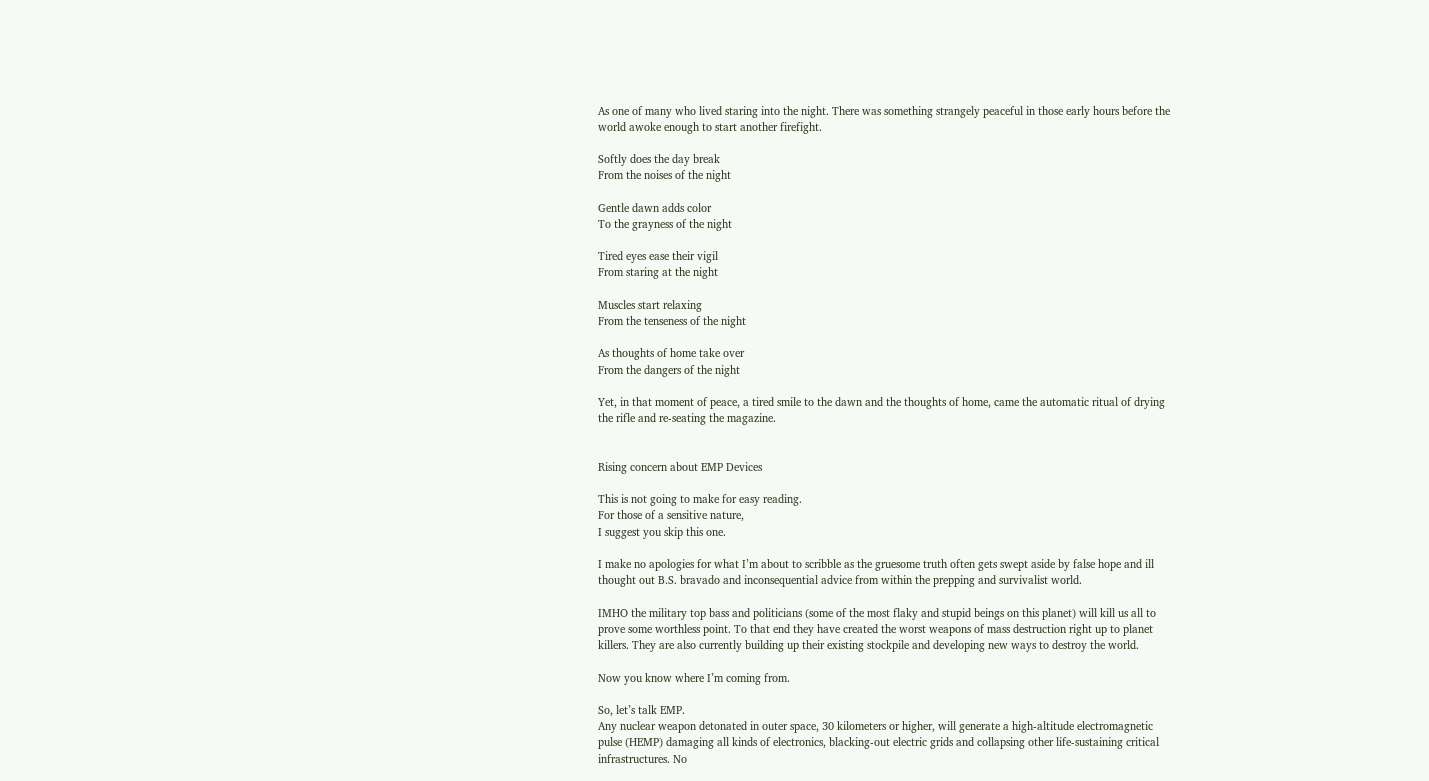As one of many who lived staring into the night. There was something strangely peaceful in those early hours before the world awoke enough to start another firefight.

Softly does the day break
From the noises of the night

Gentle dawn adds color
To the grayness of the night

Tired eyes ease their vigil
From staring at the night

Muscles start relaxing
From the tenseness of the night

As thoughts of home take over
From the dangers of the night

Yet, in that moment of peace, a tired smile to the dawn and the thoughts of home, came the automatic ritual of drying the rifle and re-seating the magazine.


Rising concern about EMP Devices

This is not going to make for easy reading.
For those of a sensitive nature,
I suggest you skip this one.

I make no apologies for what I’m about to scribble as the gruesome truth often gets swept aside by false hope and ill thought out B.S. bravado and inconsequential advice from within the prepping and survivalist world.

IMHO the military top bass and politicians (some of the most flaky and stupid beings on this planet) will kill us all to prove some worthless point. To that end they have created the worst weapons of mass destruction right up to planet killers. They are also currently building up their existing stockpile and developing new ways to destroy the world.

Now you know where I’m coming from.

So, let’s talk EMP.
Any nuclear weapon detonated in outer space, 30 kilometers or higher, will generate a high-altitude electromagnetic pulse (HEMP) damaging all kinds of electronics, blacking-out electric grids and collapsing other life-sustaining critical infrastructures. No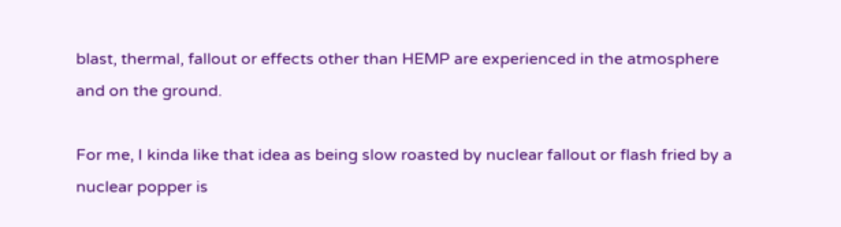blast, thermal, fallout or effects other than HEMP are experienced in the atmosphere and on the ground.

For me, I kinda like that idea as being slow roasted by nuclear fallout or flash fried by a nuclear popper is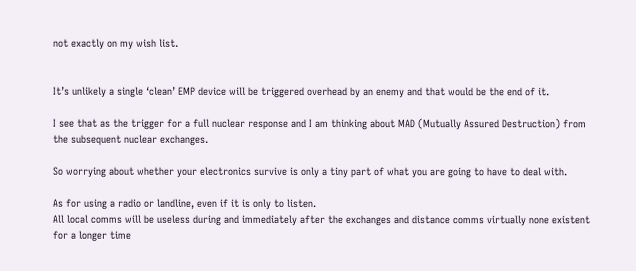not exactly on my wish list.


It’s unlikely a single ‘clean’ EMP device will be triggered overhead by an enemy and that would be the end of it.

I see that as the trigger for a full nuclear response and I am thinking about MAD (Mutually Assured Destruction) from the subsequent nuclear exchanges.

So worrying about whether your electronics survive is only a tiny part of what you are going to have to deal with.

As for using a radio or landline, even if it is only to listen.
All local comms will be useless during and immediately after the exchanges and distance comms virtually none existent for a longer time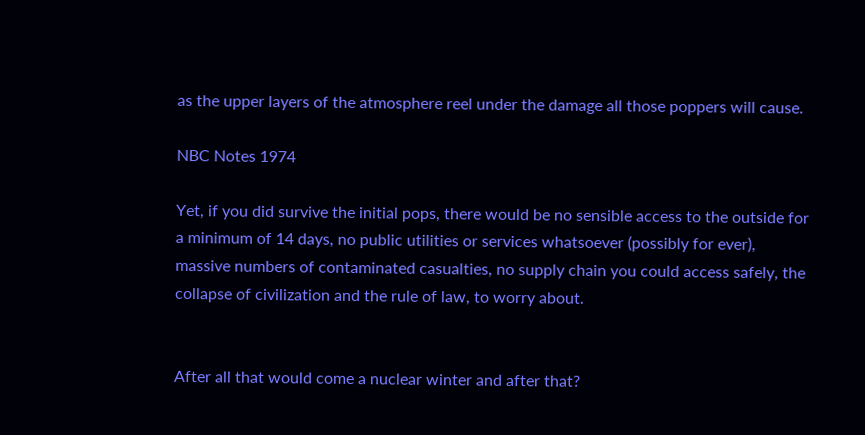as the upper layers of the atmosphere reel under the damage all those poppers will cause.

NBC Notes 1974

Yet, if you did survive the initial pops, there would be no sensible access to the outside for a minimum of 14 days, no public utilities or services whatsoever (possibly for ever), massive numbers of contaminated casualties, no supply chain you could access safely, the collapse of civilization and the rule of law, to worry about.


After all that would come a nuclear winter and after that?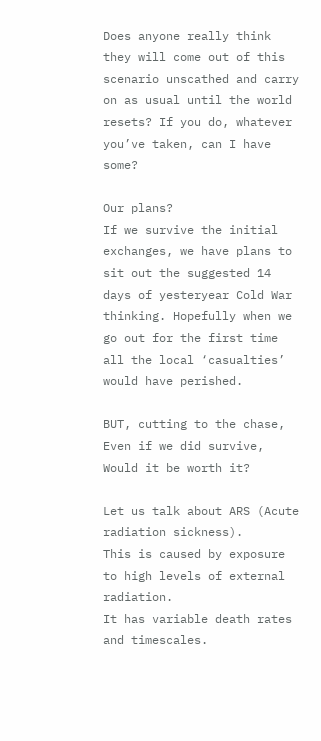Does anyone really think they will come out of this scenario unscathed and carry on as usual until the world resets? If you do, whatever you’ve taken, can I have some?

Our plans?
If we survive the initial exchanges, we have plans to sit out the suggested 14 days of yesteryear Cold War thinking. Hopefully when we go out for the first time all the local ‘casualties’ would have perished.

BUT, cutting to the chase,
Even if we did survive,
Would it be worth it?

Let us talk about ARS (Acute radiation sickness).
This is caused by exposure to high levels of external radiation.
It has variable death rates and timescales.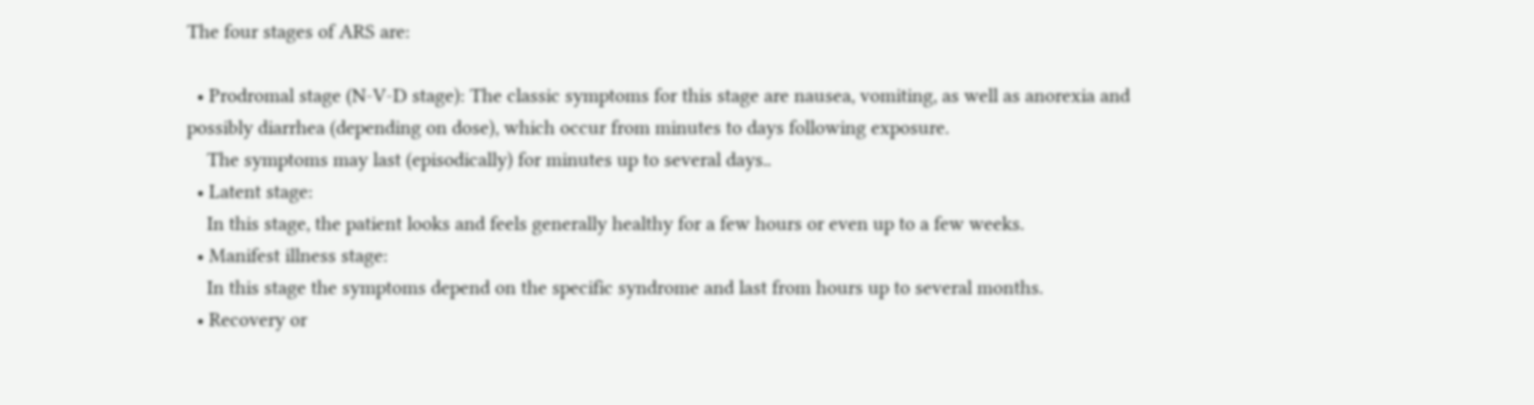The four stages of ARS are:

  • Prodromal stage (N-V-D stage): The classic symptoms for this stage are nausea, vomiting, as well as anorexia and possibly diarrhea (depending on dose), which occur from minutes to days following exposure.
    The symptoms may last (episodically) for minutes up to several days..
  • Latent stage:
    In this stage, the patient looks and feels generally healthy for a few hours or even up to a few weeks.
  • Manifest illness stage:
    In this stage the symptoms depend on the specific syndrome and last from hours up to several months.
  • Recovery or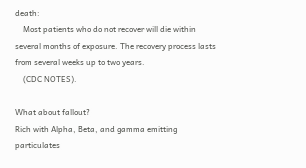death:
    Most patients who do not recover will die within several months of exposure. The recovery process lasts from several weeks up to two years.
    (CDC NOTES).

What about fallout?
Rich with Alpha, Beta, and gamma emitting particulates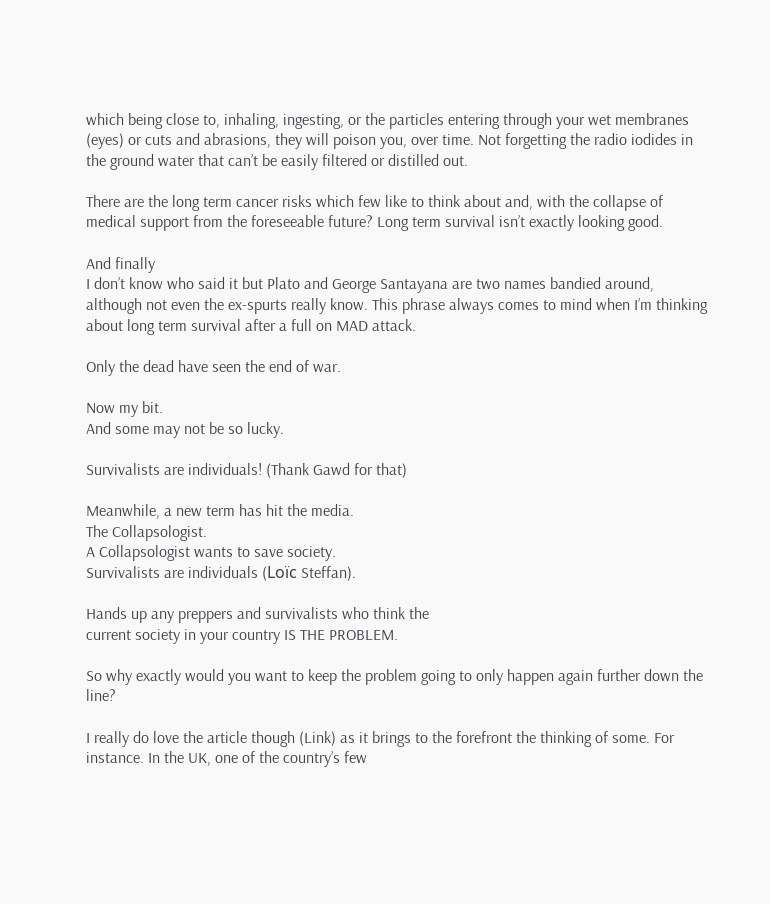which being close to, inhaling, ingesting, or the particles entering through your wet membranes (eyes) or cuts and abrasions, they will poison you, over time. Not forgetting the radio iodides in the ground water that can’t be easily filtered or distilled out.

There are the long term cancer risks which few like to think about and, with the collapse of medical support from the foreseeable future? Long term survival isn’t exactly looking good.

And finally
I don’t know who said it but Plato and George Santayana are two names bandied around, although not even the ex-spurts really know. This phrase always comes to mind when I’m thinking about long term survival after a full on MAD attack.

Only the dead have seen the end of war.

Now my bit.
And some may not be so lucky.

Survivalists are individuals! (Thank Gawd for that)

Meanwhile, a new term has hit the media.
The Collapsologist.
A Collapsologist wants to save society.
Survivalists are individuals (Loïc Steffan).

Hands up any preppers and survivalists who think the
current society in your country IS THE PROBLEM.

So why exactly would you want to keep the problem going to only happen again further down the line?

I really do love the article though (Link) as it brings to the forefront the thinking of some. For instance. In the UK, one of the country’s few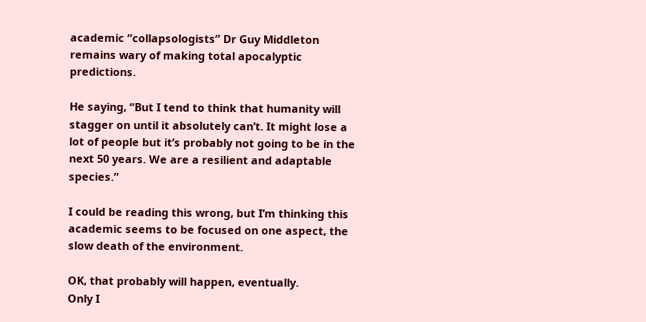academic “collapsologists” Dr Guy Middleton remains wary of making total apocalyptic predictions.

He saying, “But I tend to think that humanity will stagger on until it absolutely can’t. It might lose a lot of people but it’s probably not going to be in the next 50 years. We are a resilient and adaptable species.”

I could be reading this wrong, but I’m thinking this academic seems to be focused on one aspect, the slow death of the environment.

OK, that probably will happen, eventually.
Only I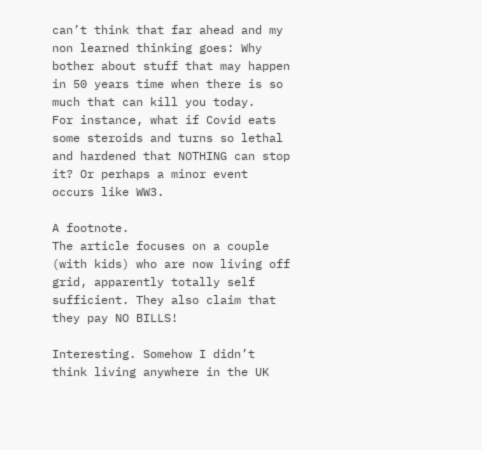can’t think that far ahead and my non learned thinking goes: Why bother about stuff that may happen in 50 years time when there is so much that can kill you today.
For instance, what if Covid eats some steroids and turns so lethal and hardened that NOTHING can stop it? Or perhaps a minor event occurs like WW3.

A footnote.
The article focuses on a couple (with kids) who are now living off grid, apparently totally self sufficient. They also claim that they pay NO BILLS!

Interesting. Somehow I didn’t think living anywhere in the UK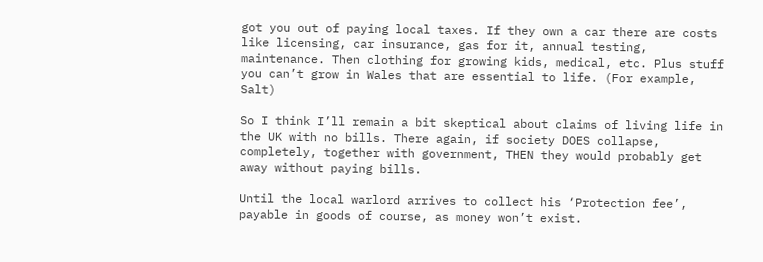got you out of paying local taxes. If they own a car there are costs like licensing, car insurance, gas for it, annual testing, maintenance. Then clothing for growing kids, medical, etc. Plus stuff you can’t grow in Wales that are essential to life. (For example, Salt)

So I think I’ll remain a bit skeptical about claims of living life in the UK with no bills. There again, if society DOES collapse, completely, together with government, THEN they would probably get away without paying bills.

Until the local warlord arrives to collect his ‘Protection fee’, payable in goods of course, as money won’t exist.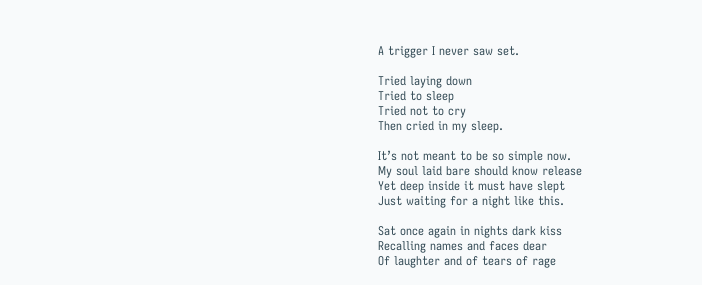A trigger I never saw set.

Tried laying down
Tried to sleep
Tried not to cry
Then cried in my sleep.

It’s not meant to be so simple now.
My soul laid bare should know release
Yet deep inside it must have slept
Just waiting for a night like this.

Sat once again in nights dark kiss
Recalling names and faces dear
Of laughter and of tears of rage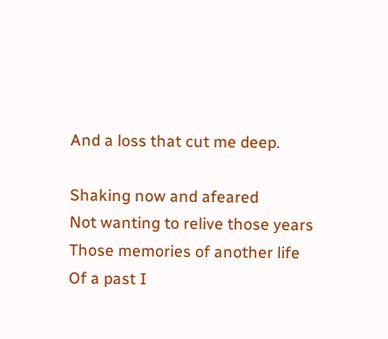And a loss that cut me deep.

Shaking now and afeared
Not wanting to relive those years
Those memories of another life
Of a past I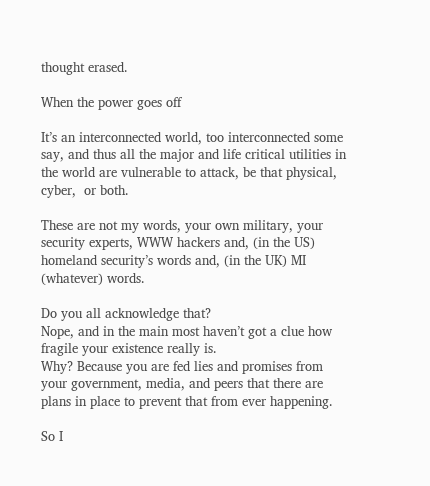thought erased.

When the power goes off

It’s an interconnected world, too interconnected some say, and thus all the major and life critical utilities in the world are vulnerable to attack, be that physical, cyber,  or both.

These are not my words, your own military, your security experts, WWW hackers and, (in the US) homeland security’s words and, (in the UK) MI (whatever) words.

Do you all acknowledge that?
Nope, and in the main most haven’t got a clue how fragile your existence really is.
Why? Because you are fed lies and promises from your government, media, and peers that there are plans in place to prevent that from ever happening.

So I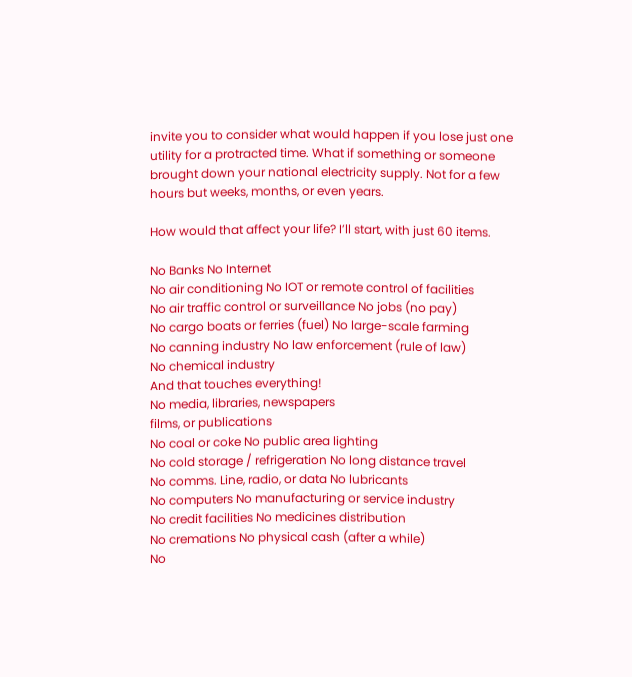invite you to consider what would happen if you lose just one utility for a protracted time. What if something or someone brought down your national electricity supply. Not for a few hours but weeks, months, or even years.

How would that affect your life? I’ll start, with just 60 items.

No Banks No Internet
No air conditioning No IOT or remote control of facilities
No air traffic control or surveillance No jobs (no pay)
No cargo boats or ferries (fuel) No large-scale farming
No canning industry No law enforcement (rule of law)
No chemical industry
And that touches everything!
No media, libraries, newspapers
films, or publications
No coal or coke No public area lighting
No cold storage / refrigeration No long distance travel
No comms. Line, radio, or data No lubricants
No computers No manufacturing or service industry
No credit facilities No medicines distribution
No cremations No physical cash (after a while)
No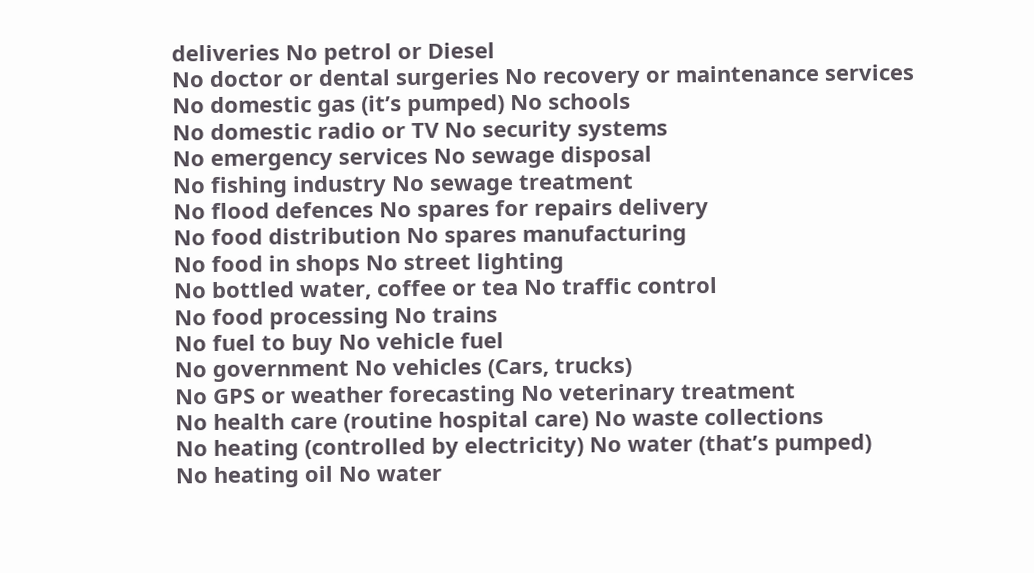deliveries No petrol or Diesel
No doctor or dental surgeries No recovery or maintenance services
No domestic gas (it’s pumped) No schools
No domestic radio or TV No security systems
No emergency services No sewage disposal
No fishing industry No sewage treatment
No flood defences No spares for repairs delivery
No food distribution No spares manufacturing
No food in shops No street lighting
No bottled water, coffee or tea No traffic control
No food processing No trains
No fuel to buy No vehicle fuel
No government No vehicles (Cars, trucks)
No GPS or weather forecasting No veterinary treatment
No health care (routine hospital care) No waste collections
No heating (controlled by electricity) No water (that’s pumped)
No heating oil No water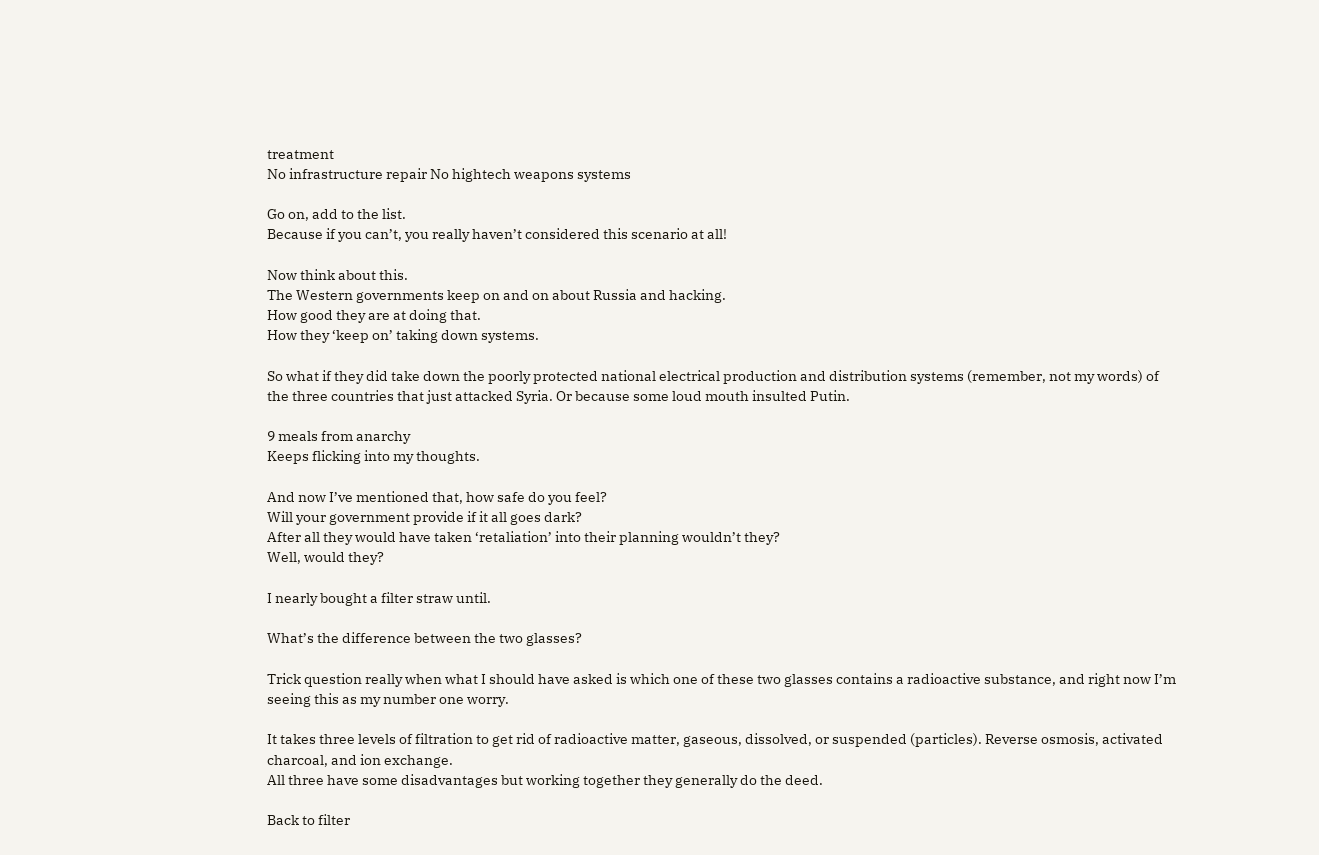treatment
No infrastructure repair No hightech weapons systems

Go on, add to the list.
Because if you can’t, you really haven’t considered this scenario at all!

Now think about this.
The Western governments keep on and on about Russia and hacking.
How good they are at doing that.
How they ‘keep on’ taking down systems.

So what if they did take down the poorly protected national electrical production and distribution systems (remember, not my words) of the three countries that just attacked Syria. Or because some loud mouth insulted Putin.

9 meals from anarchy
Keeps flicking into my thoughts.

And now I’ve mentioned that, how safe do you feel?
Will your government provide if it all goes dark?
After all they would have taken ‘retaliation’ into their planning wouldn’t they?
Well, would they?

I nearly bought a filter straw until.

What’s the difference between the two glasses?

Trick question really when what I should have asked is which one of these two glasses contains a radioactive substance, and right now I’m seeing this as my number one worry.

It takes three levels of filtration to get rid of radioactive matter, gaseous, dissolved, or suspended (particles). Reverse osmosis, activated charcoal, and ion exchange.
All three have some disadvantages but working together they generally do the deed.

Back to filter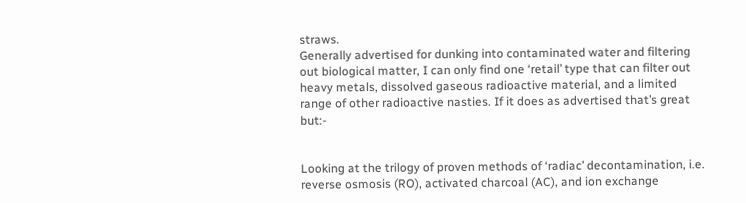straws.
Generally advertised for dunking into contaminated water and filtering out biological matter, I can only find one ‘retail’ type that can filter out heavy metals, dissolved gaseous radioactive material, and a limited range of other radioactive nasties. If it does as advertised that’s great but:-


Looking at the trilogy of proven methods of ‘radiac’ decontamination, i.e. reverse osmosis (RO), activated charcoal (AC), and ion exchange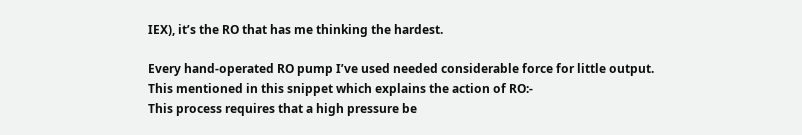IEX), it’s the RO that has me thinking the hardest.

Every hand-operated RO pump I’ve used needed considerable force for little output.
This mentioned in this snippet which explains the action of RO:-
This process requires that a high pressure be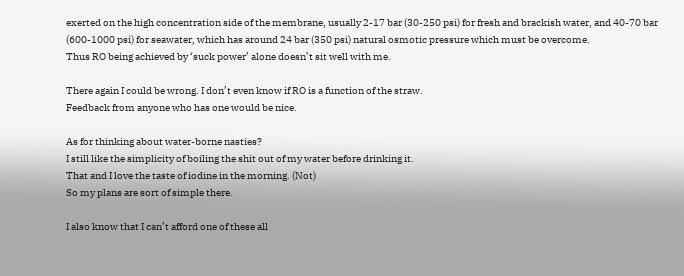exerted on the high concentration side of the membrane, usually 2-17 bar (30-250 psi) for fresh and brackish water, and 40-70 bar (600-1000 psi) for seawater, which has around 24 bar (350 psi) natural osmotic pressure which must be overcome.
Thus RO being achieved by ‘suck power’ alone doesn’t sit well with me.

There again I could be wrong. I don’t even know if RO is a function of the straw.
Feedback from anyone who has one would be nice.

As for thinking about water-borne nasties?
I still like the simplicity of boiling the shit out of my water before drinking it.
That and I love the taste of iodine in the morning. (Not)
So my plans are sort of simple there.

I also know that I can’t afford one of these all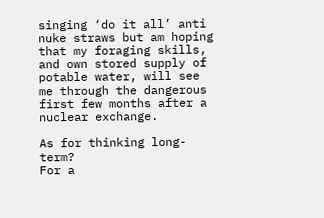singing ‘do it all’ anti nuke straws but am hoping that my foraging skills, and own stored supply of potable water, will see me through the dangerous first few months after a nuclear exchange.

As for thinking long-term?
For a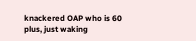knackered OAP who is 60 plus, just waking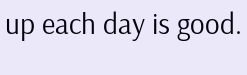up each day is good.